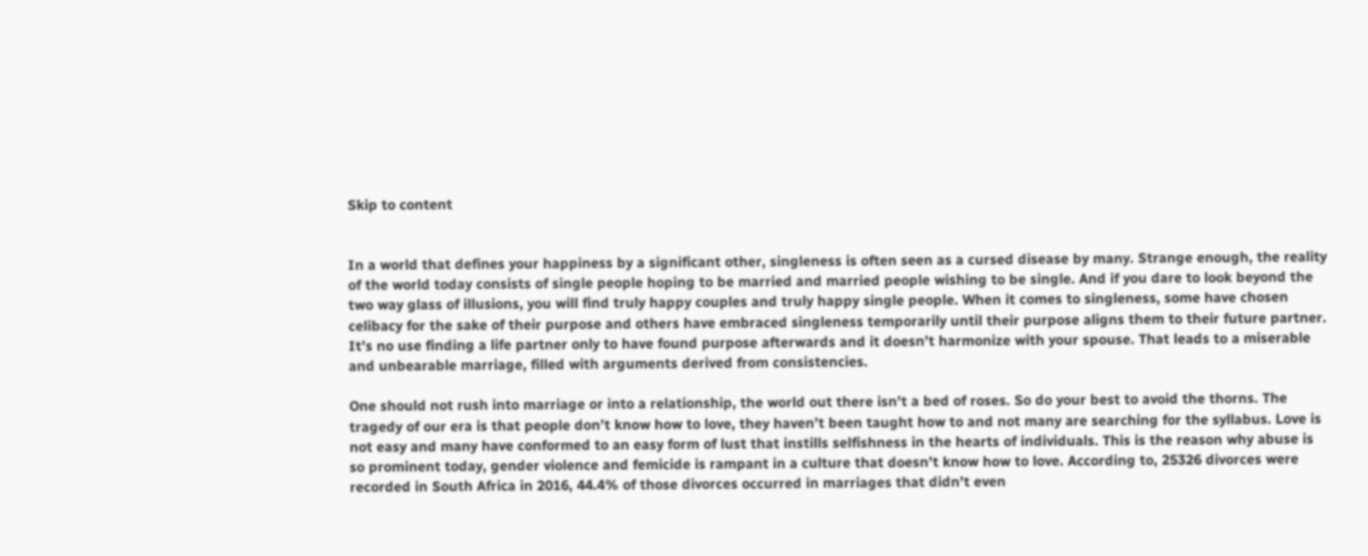Skip to content


In a world that defines your happiness by a significant other, singleness is often seen as a cursed disease by many. Strange enough, the reality of the world today consists of single people hoping to be married and married people wishing to be single. And if you dare to look beyond the two way glass of illusions, you will find truly happy couples and truly happy single people. When it comes to singleness, some have chosen celibacy for the sake of their purpose and others have embraced singleness temporarily until their purpose aligns them to their future partner. It’s no use finding a life partner only to have found purpose afterwards and it doesn’t harmonize with your spouse. That leads to a miserable and unbearable marriage, filled with arguments derived from consistencies.

One should not rush into marriage or into a relationship, the world out there isn’t a bed of roses. So do your best to avoid the thorns. The tragedy of our era is that people don’t know how to love, they haven’t been taught how to and not many are searching for the syllabus. Love is not easy and many have conformed to an easy form of lust that instills selfishness in the hearts of individuals. This is the reason why abuse is so prominent today, gender violence and femicide is rampant in a culture that doesn’t know how to love. According to, 25326 divorces were recorded in South Africa in 2016, 44.4% of those divorces occurred in marriages that didn’t even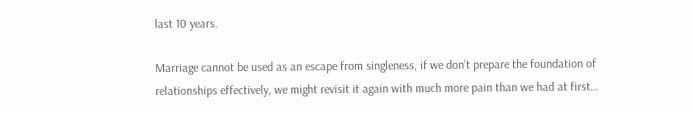last 10 years.

Marriage cannot be used as an escape from singleness, if we don’t prepare the foundation of relationships effectively, we might revisit it again with much more pain than we had at first…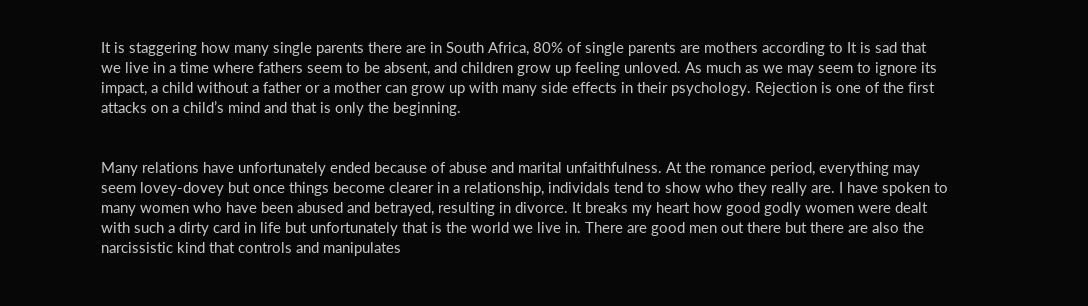It is staggering how many single parents there are in South Africa, 80% of single parents are mothers according to It is sad that we live in a time where fathers seem to be absent, and children grow up feeling unloved. As much as we may seem to ignore its impact, a child without a father or a mother can grow up with many side effects in their psychology. Rejection is one of the first attacks on a child’s mind and that is only the beginning.


Many relations have unfortunately ended because of abuse and marital unfaithfulness. At the romance period, everything may seem lovey-dovey but once things become clearer in a relationship, individals tend to show who they really are. I have spoken to many women who have been abused and betrayed, resulting in divorce. It breaks my heart how good godly women were dealt with such a dirty card in life but unfortunately that is the world we live in. There are good men out there but there are also the narcissistic kind that controls and manipulates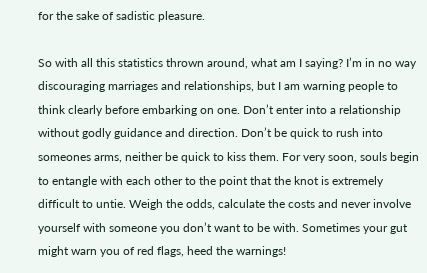for the sake of sadistic pleasure.

So with all this statistics thrown around, what am I saying? I’m in no way discouraging marriages and relationships, but I am warning people to think clearly before embarking on one. Don’t enter into a relationship without godly guidance and direction. Don’t be quick to rush into someones arms, neither be quick to kiss them. For very soon, souls begin to entangle with each other to the point that the knot is extremely difficult to untie. Weigh the odds, calculate the costs and never involve yourself with someone you don’t want to be with. Sometimes your gut might warn you of red flags, heed the warnings!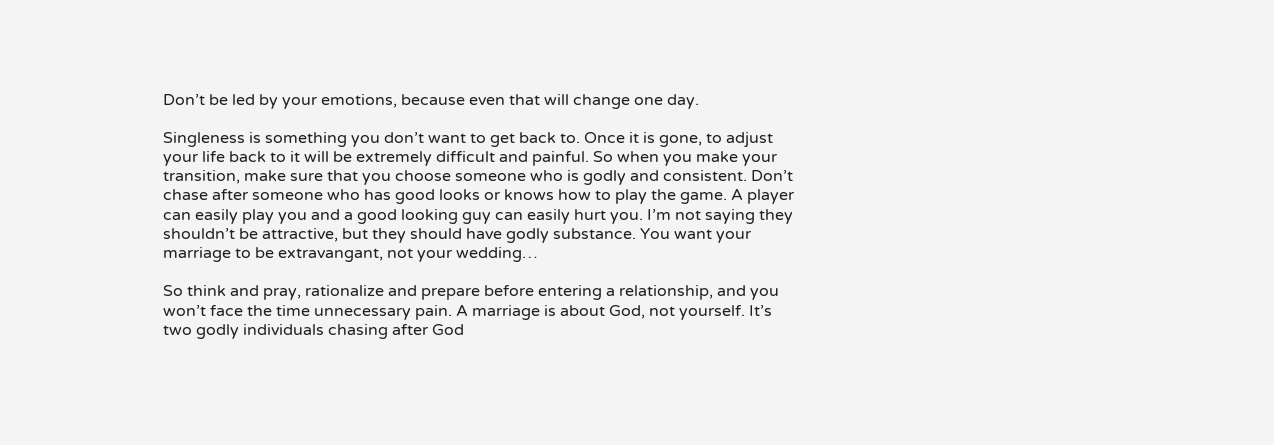Don’t be led by your emotions, because even that will change one day.

Singleness is something you don’t want to get back to. Once it is gone, to adjust your life back to it will be extremely difficult and painful. So when you make your transition, make sure that you choose someone who is godly and consistent. Don’t chase after someone who has good looks or knows how to play the game. A player can easily play you and a good looking guy can easily hurt you. I’m not saying they shouldn’t be attractive, but they should have godly substance. You want your marriage to be extravangant, not your wedding…

So think and pray, rationalize and prepare before entering a relationship, and you won’t face the time unnecessary pain. A marriage is about God, not yourself. It’s two godly individuals chasing after God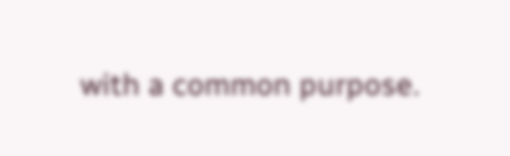with a common purpose.